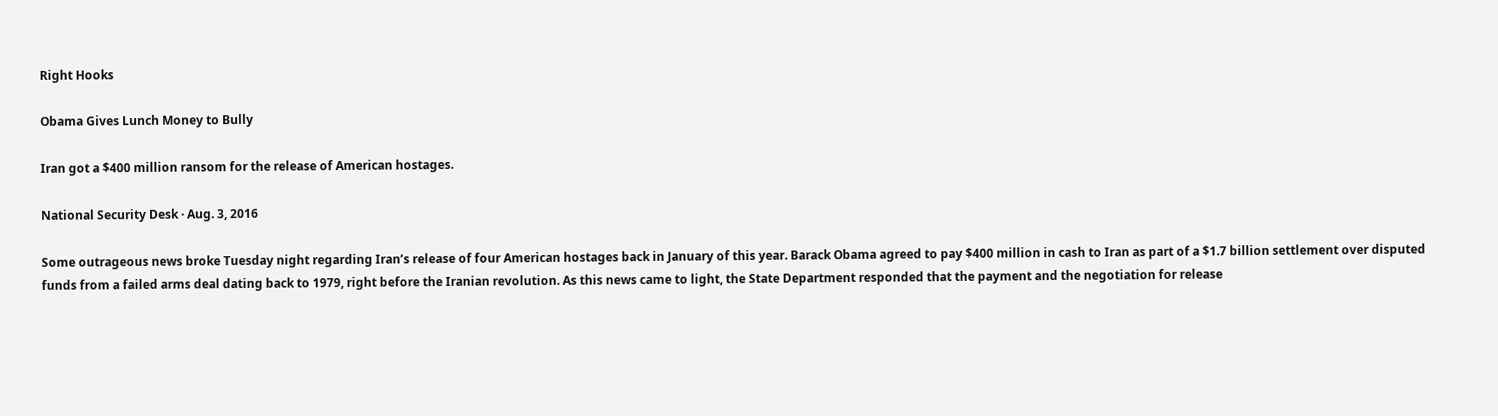Right Hooks

Obama Gives Lunch Money to Bully

Iran got a $400 million ransom for the release of American hostages.

National Security Desk · Aug. 3, 2016

Some outrageous news broke Tuesday night regarding Iran’s release of four American hostages back in January of this year. Barack Obama agreed to pay $400 million in cash to Iran as part of a $1.7 billion settlement over disputed funds from a failed arms deal dating back to 1979, right before the Iranian revolution. As this news came to light, the State Department responded that the payment and the negotiation for release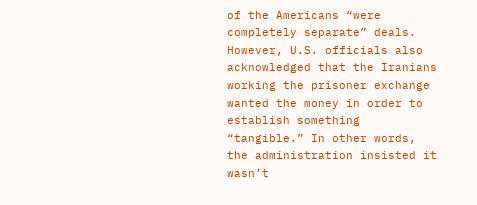of the Americans “were completely separate” deals. However, U.S. officials also acknowledged that the Iranians working the prisoner exchange wanted the money in order to establish something “tangible.” In other words, the administration insisted it wasn’t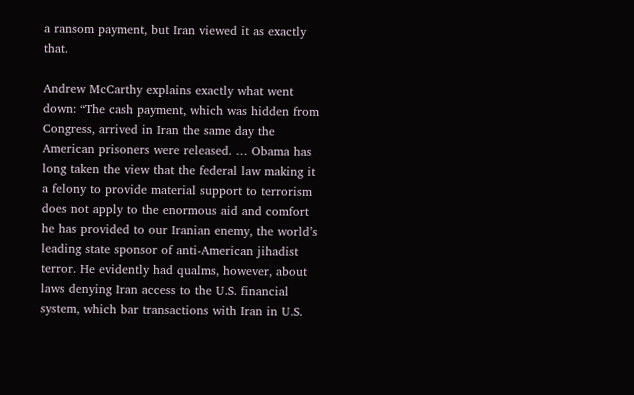a ransom payment, but Iran viewed it as exactly that.

Andrew McCarthy explains exactly what went down: “The cash payment, which was hidden from Congress, arrived in Iran the same day the American prisoners were released. … Obama has long taken the view that the federal law making it a felony to provide material support to terrorism does not apply to the enormous aid and comfort he has provided to our Iranian enemy, the world’s leading state sponsor of anti-American jihadist terror. He evidently had qualms, however, about laws denying Iran access to the U.S. financial system, which bar transactions with Iran in U.S.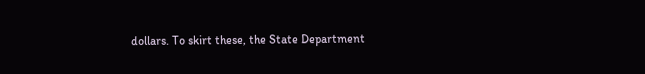dollars. To skirt these, the State Department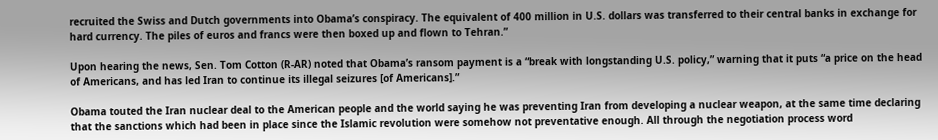recruited the Swiss and Dutch governments into Obama’s conspiracy. The equivalent of 400 million in U.S. dollars was transferred to their central banks in exchange for hard currency. The piles of euros and francs were then boxed up and flown to Tehran.”

Upon hearing the news, Sen. Tom Cotton (R-AR) noted that Obama’s ransom payment is a “break with longstanding U.S. policy,” warning that it puts “a price on the head of Americans, and has led Iran to continue its illegal seizures [of Americans].”

Obama touted the Iran nuclear deal to the American people and the world saying he was preventing Iran from developing a nuclear weapon, at the same time declaring that the sanctions which had been in place since the Islamic revolution were somehow not preventative enough. All through the negotiation process word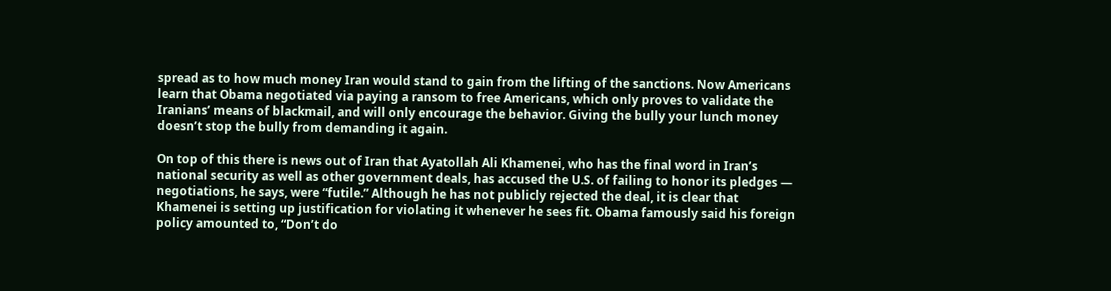spread as to how much money Iran would stand to gain from the lifting of the sanctions. Now Americans learn that Obama negotiated via paying a ransom to free Americans, which only proves to validate the Iranians’ means of blackmail, and will only encourage the behavior. Giving the bully your lunch money doesn’t stop the bully from demanding it again.

On top of this there is news out of Iran that Ayatollah Ali Khamenei, who has the final word in Iran’s national security as well as other government deals, has accused the U.S. of failing to honor its pledges — negotiations, he says, were “futile.” Although he has not publicly rejected the deal, it is clear that Khamenei is setting up justification for violating it whenever he sees fit. Obama famously said his foreign policy amounted to, “Don’t do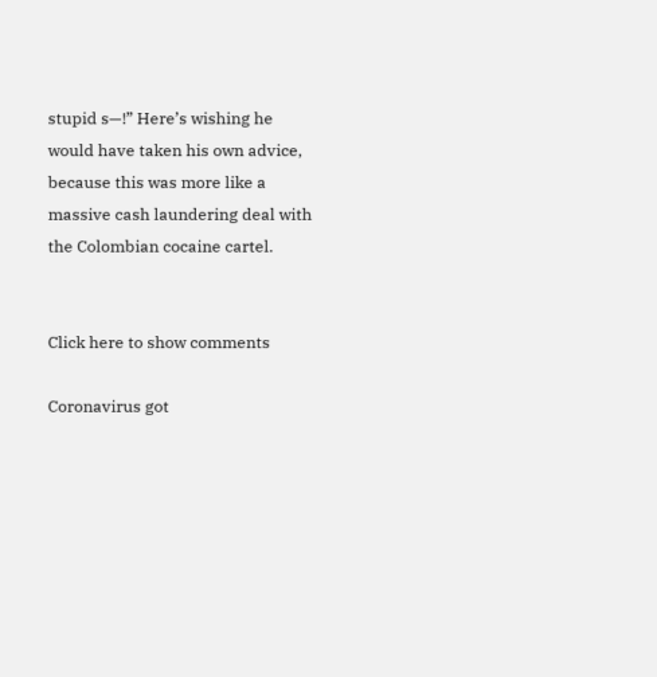stupid s—!” Here’s wishing he would have taken his own advice, because this was more like a massive cash laundering deal with the Colombian cocaine cartel.


Click here to show comments

Coronavirus got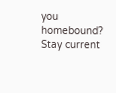you homebound?
Stay current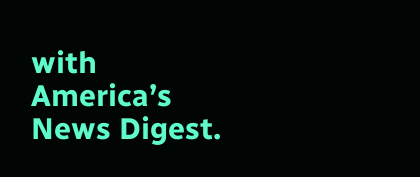with America’s News Digest.